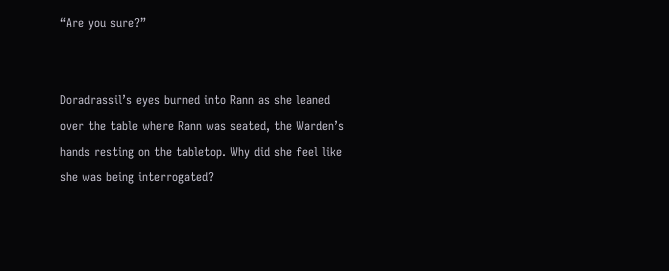“Are you sure?”


Doradrassil’s eyes burned into Rann as she leaned over the table where Rann was seated, the Warden’s hands resting on the tabletop. Why did she feel like she was being interrogated?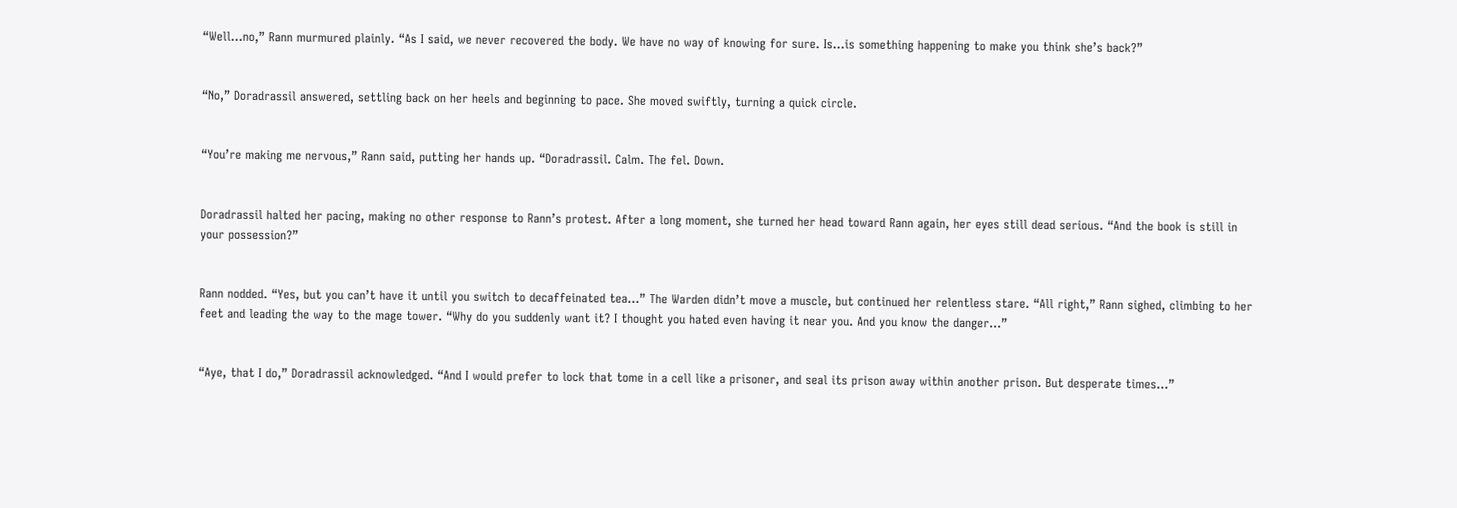“Well…no,” Rann murmured plainly. “As I said, we never recovered the body. We have no way of knowing for sure. Is…is something happening to make you think she’s back?”


“No,” Doradrassil answered, settling back on her heels and beginning to pace. She moved swiftly, turning a quick circle.


“You’re making me nervous,” Rann said, putting her hands up. “Doradrassil. Calm. The fel. Down.


Doradrassil halted her pacing, making no other response to Rann’s protest. After a long moment, she turned her head toward Rann again, her eyes still dead serious. “And the book is still in your possession?”


Rann nodded. “Yes, but you can’t have it until you switch to decaffeinated tea…” The Warden didn’t move a muscle, but continued her relentless stare. “All right,” Rann sighed, climbing to her feet and leading the way to the mage tower. “Why do you suddenly want it? I thought you hated even having it near you. And you know the danger…”


“Aye, that I do,” Doradrassil acknowledged. “And I would prefer to lock that tome in a cell like a prisoner, and seal its prison away within another prison. But desperate times…”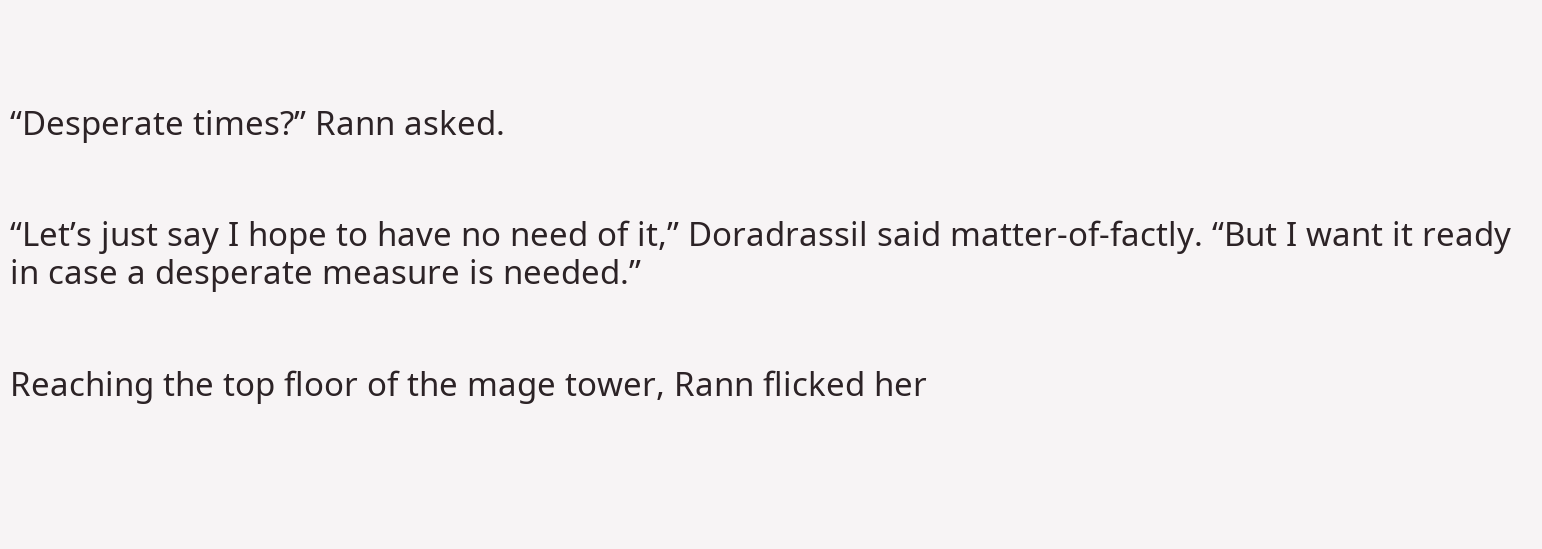“Desperate times?” Rann asked.


“Let’s just say I hope to have no need of it,” Doradrassil said matter-of-factly. “But I want it ready in case a desperate measure is needed.”


Reaching the top floor of the mage tower, Rann flicked her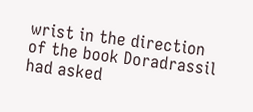wrist in the direction of the book Doradrassil had asked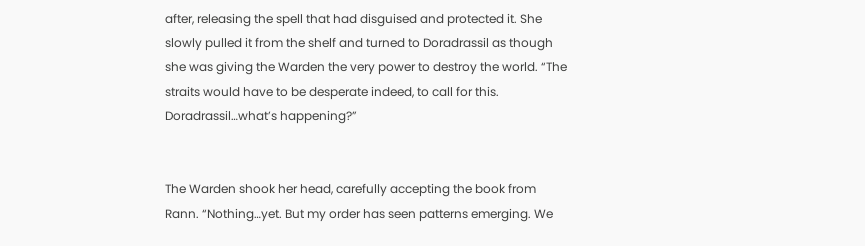after, releasing the spell that had disguised and protected it. She slowly pulled it from the shelf and turned to Doradrassil as though she was giving the Warden the very power to destroy the world. “The straits would have to be desperate indeed, to call for this. Doradrassil…what’s happening?”


The Warden shook her head, carefully accepting the book from Rann. “Nothing…yet. But my order has seen patterns emerging. We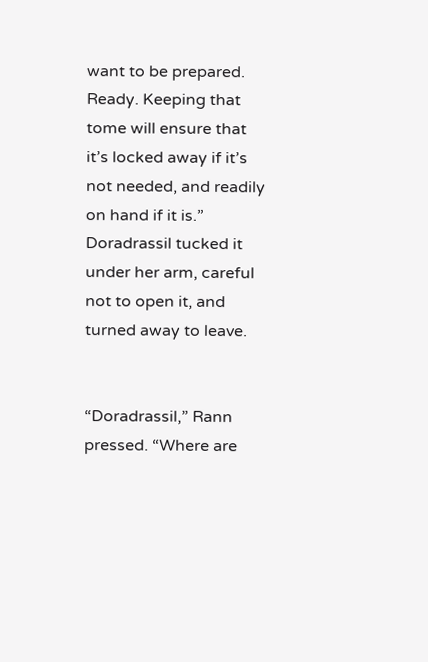want to be prepared. Ready. Keeping that tome will ensure that it’s locked away if it’s not needed, and readily on hand if it is.” Doradrassil tucked it under her arm, careful not to open it, and turned away to leave.


“Doradrassil,” Rann pressed. “Where are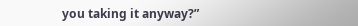you taking it anyway?”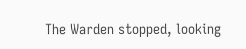The Warden stopped, looking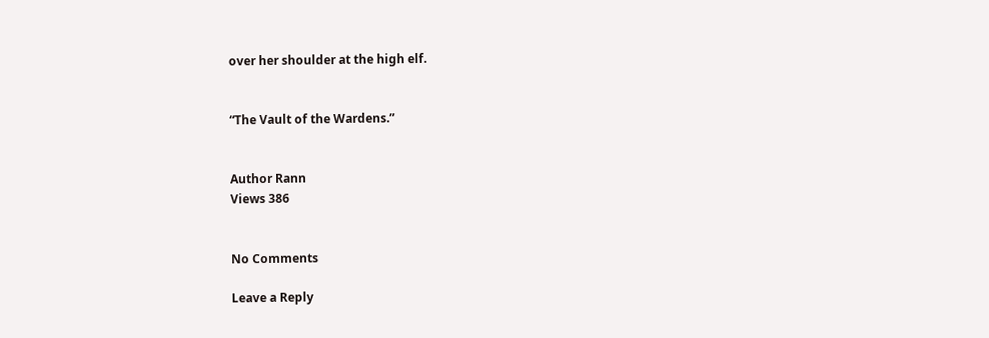over her shoulder at the high elf.


“The Vault of the Wardens.”


Author Rann
Views 386


No Comments

Leave a Reply